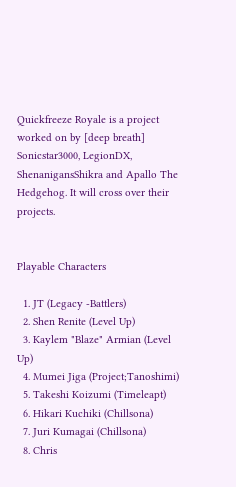Quickfreeze Royale is a project worked on by [deep breath] Sonicstar3000, LegionDX, ShenanigansShikra and Apallo The Hedgehog. It will cross over their projects.


Playable Characters

  1. JT (Legacy -Battlers)
  2. Shen Renite (Level Up)
  3. Kaylem "Blaze" Armian (Level Up)
  4. Mumei Jiga (Project;Tanoshimi)
  5. Takeshi Koizumi (Timeleapt)
  6. Hikari Kuchiki (Chillsona)
  7. Juri Kumagai (Chillsona)
  8. Chris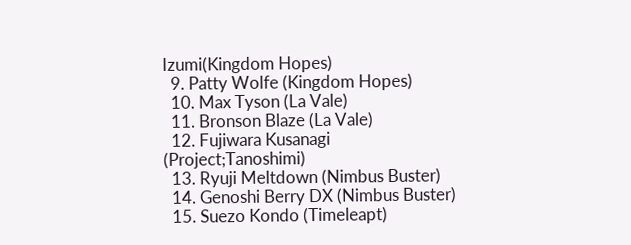Izumi(Kingdom Hopes)
  9. Patty Wolfe (Kingdom Hopes)
  10. Max Tyson (La Vale)
  11. Bronson Blaze (La Vale)
  12. Fujiwara Kusanagi (Project;Tanoshimi)
  13. Ryuji Meltdown (Nimbus Buster)
  14. Genoshi Berry DX (Nimbus Buster)
  15. Suezo Kondo (Timeleapt)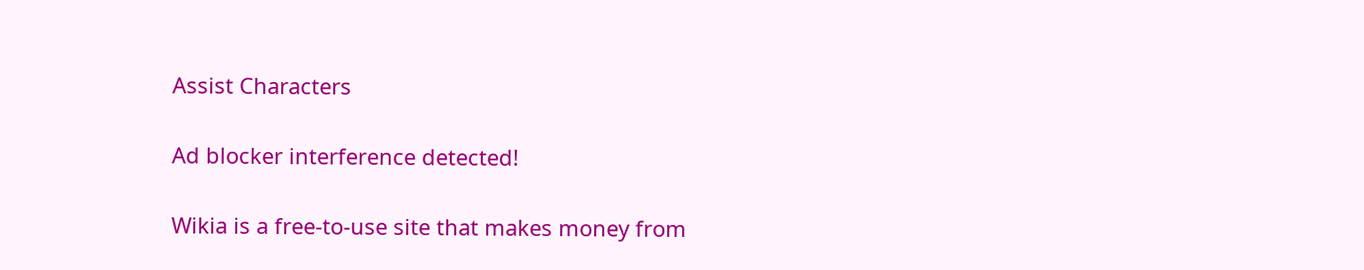Assist Characters

Ad blocker interference detected!

Wikia is a free-to-use site that makes money from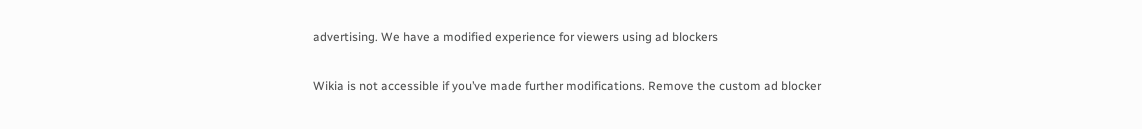advertising. We have a modified experience for viewers using ad blockers

Wikia is not accessible if you’ve made further modifications. Remove the custom ad blocker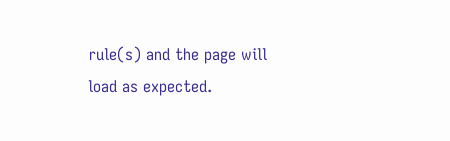rule(s) and the page will load as expected.